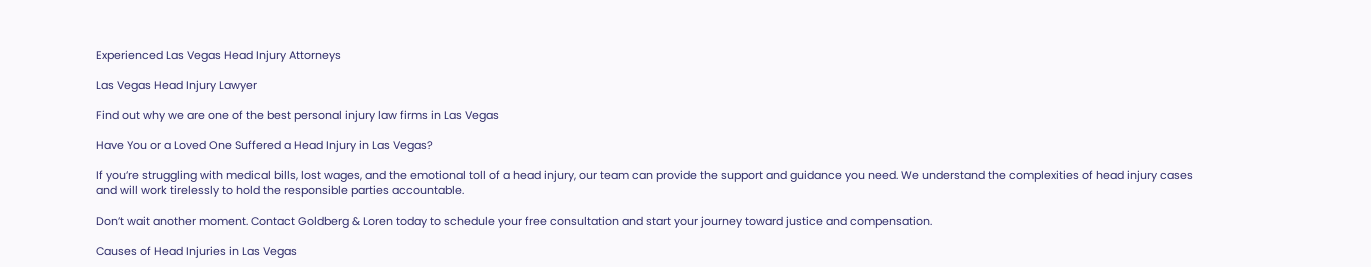Experienced Las Vegas Head Injury Attorneys

Las Vegas Head Injury Lawyer

Find out why we are one of the best personal injury law firms in Las Vegas

Have You or a Loved One Suffered a Head Injury in Las Vegas?

If you’re struggling with medical bills, lost wages, and the emotional toll of a head injury, our team can provide the support and guidance you need. We understand the complexities of head injury cases and will work tirelessly to hold the responsible parties accountable.

Don’t wait another moment. Contact Goldberg & Loren today to schedule your free consultation and start your journey toward justice and compensation.

Causes of Head Injuries in Las Vegas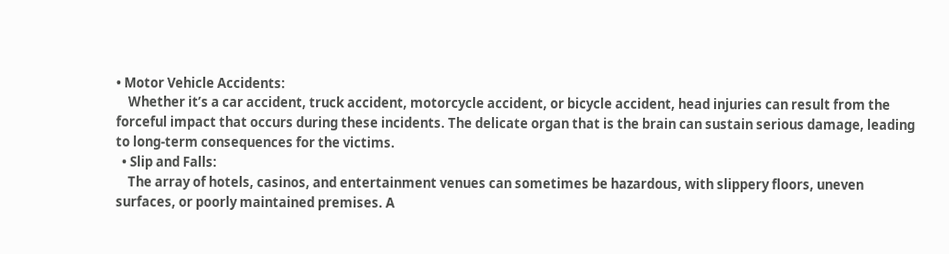• Motor Vehicle Accidents:
    Whether it’s a car accident, truck accident, motorcycle accident, or bicycle accident, head injuries can result from the forceful impact that occurs during these incidents. The delicate organ that is the brain can sustain serious damage, leading to long-term consequences for the victims.
  • Slip and Falls:
    The array of hotels, casinos, and entertainment venues can sometimes be hazardous, with slippery floors, uneven surfaces, or poorly maintained premises. A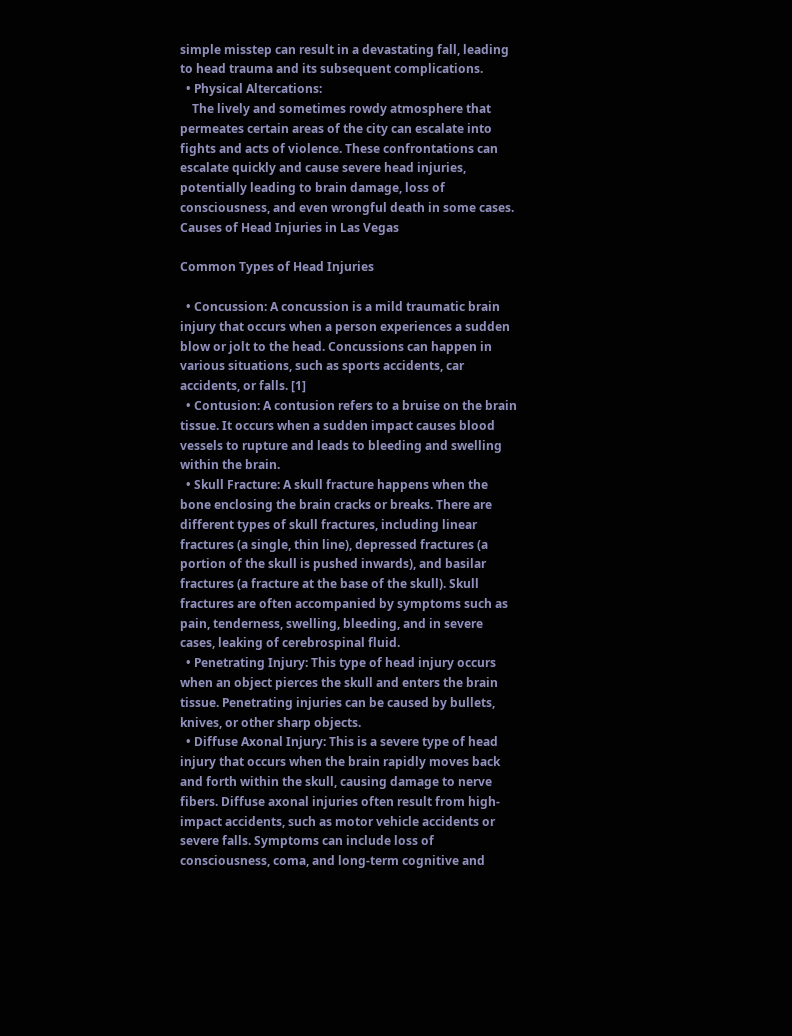simple misstep can result in a devastating fall, leading to head trauma and its subsequent complications.
  • Physical Altercations:
    The lively and sometimes rowdy atmosphere that permeates certain areas of the city can escalate into fights and acts of violence. These confrontations can escalate quickly and cause severe head injuries, potentially leading to brain damage, loss of consciousness, and even wrongful death in some cases.
Causes of Head Injuries in Las Vegas

Common Types of Head Injuries

  • Concussion: A concussion is a mild traumatic brain injury that occurs when a person experiences a sudden blow or jolt to the head. Concussions can happen in various situations, such as sports accidents, car accidents, or falls. [1]
  • Contusion: A contusion refers to a bruise on the brain tissue. It occurs when a sudden impact causes blood vessels to rupture and leads to bleeding and swelling within the brain.
  • Skull Fracture: A skull fracture happens when the bone enclosing the brain cracks or breaks. There are different types of skull fractures, including linear fractures (a single, thin line), depressed fractures (a portion of the skull is pushed inwards), and basilar fractures (a fracture at the base of the skull). Skull fractures are often accompanied by symptoms such as pain, tenderness, swelling, bleeding, and in severe cases, leaking of cerebrospinal fluid.
  • Penetrating Injury: This type of head injury occurs when an object pierces the skull and enters the brain tissue. Penetrating injuries can be caused by bullets, knives, or other sharp objects.
  • Diffuse Axonal Injury: This is a severe type of head injury that occurs when the brain rapidly moves back and forth within the skull, causing damage to nerve fibers. Diffuse axonal injuries often result from high-impact accidents, such as motor vehicle accidents or severe falls. Symptoms can include loss of consciousness, coma, and long-term cognitive and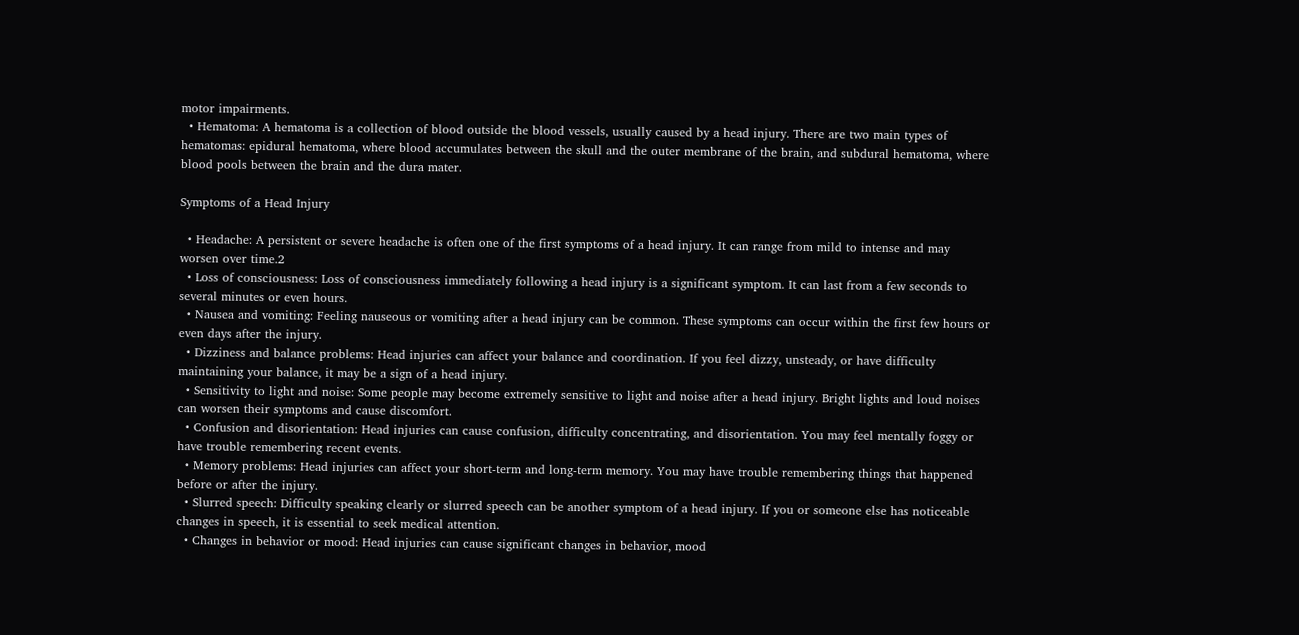motor impairments.
  • Hematoma: A hematoma is a collection of blood outside the blood vessels, usually caused by a head injury. There are two main types of hematomas: epidural hematoma, where blood accumulates between the skull and the outer membrane of the brain, and subdural hematoma, where blood pools between the brain and the dura mater.

Symptoms of a Head Injury

  • Headache: A persistent or severe headache is often one of the first symptoms of a head injury. It can range from mild to intense and may worsen over time.2
  • Loss of consciousness: Loss of consciousness immediately following a head injury is a significant symptom. It can last from a few seconds to several minutes or even hours.
  • Nausea and vomiting: Feeling nauseous or vomiting after a head injury can be common. These symptoms can occur within the first few hours or even days after the injury.
  • Dizziness and balance problems: Head injuries can affect your balance and coordination. If you feel dizzy, unsteady, or have difficulty maintaining your balance, it may be a sign of a head injury.
  • Sensitivity to light and noise: Some people may become extremely sensitive to light and noise after a head injury. Bright lights and loud noises can worsen their symptoms and cause discomfort.
  • Confusion and disorientation: Head injuries can cause confusion, difficulty concentrating, and disorientation. You may feel mentally foggy or have trouble remembering recent events.
  • Memory problems: Head injuries can affect your short-term and long-term memory. You may have trouble remembering things that happened before or after the injury.
  • Slurred speech: Difficulty speaking clearly or slurred speech can be another symptom of a head injury. If you or someone else has noticeable changes in speech, it is essential to seek medical attention.
  • Changes in behavior or mood: Head injuries can cause significant changes in behavior, mood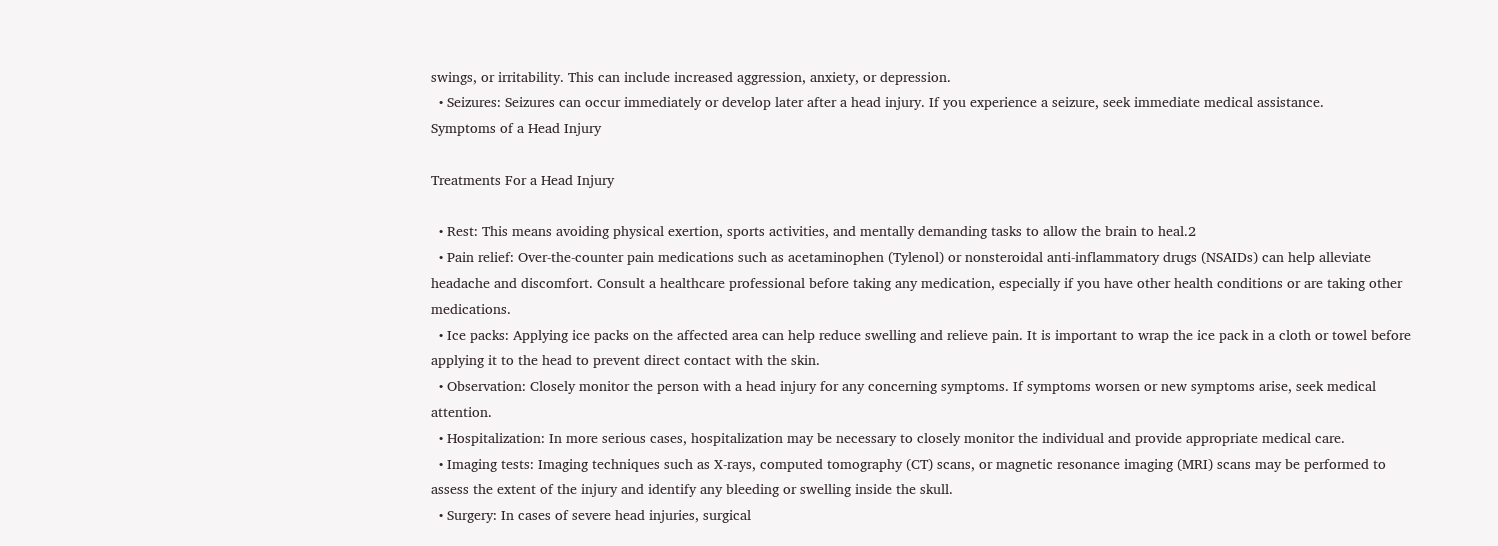swings, or irritability. This can include increased aggression, anxiety, or depression.
  • Seizures: Seizures can occur immediately or develop later after a head injury. If you experience a seizure, seek immediate medical assistance.
Symptoms of a Head Injury

Treatments For a Head Injury

  • Rest: This means avoiding physical exertion, sports activities, and mentally demanding tasks to allow the brain to heal.2
  • Pain relief: Over-the-counter pain medications such as acetaminophen (Tylenol) or nonsteroidal anti-inflammatory drugs (NSAIDs) can help alleviate headache and discomfort. Consult a healthcare professional before taking any medication, especially if you have other health conditions or are taking other medications.
  • Ice packs: Applying ice packs on the affected area can help reduce swelling and relieve pain. It is important to wrap the ice pack in a cloth or towel before applying it to the head to prevent direct contact with the skin.
  • Observation: Closely monitor the person with a head injury for any concerning symptoms. If symptoms worsen or new symptoms arise, seek medical attention.
  • Hospitalization: In more serious cases, hospitalization may be necessary to closely monitor the individual and provide appropriate medical care.
  • Imaging tests: Imaging techniques such as X-rays, computed tomography (CT) scans, or magnetic resonance imaging (MRI) scans may be performed to assess the extent of the injury and identify any bleeding or swelling inside the skull.
  • Surgery: In cases of severe head injuries, surgical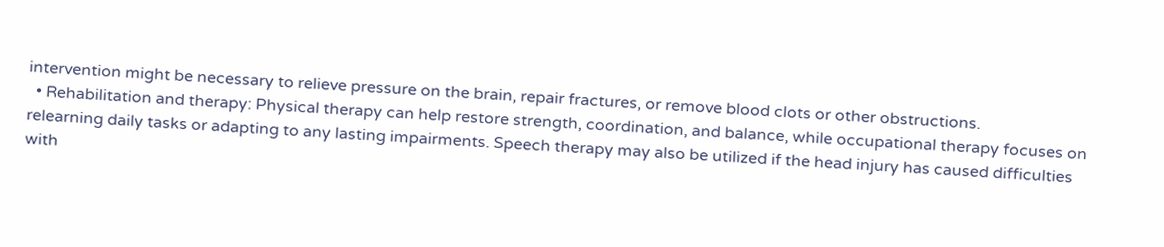intervention might be necessary to relieve pressure on the brain, repair fractures, or remove blood clots or other obstructions.
  • Rehabilitation and therapy: Physical therapy can help restore strength, coordination, and balance, while occupational therapy focuses on relearning daily tasks or adapting to any lasting impairments. Speech therapy may also be utilized if the head injury has caused difficulties with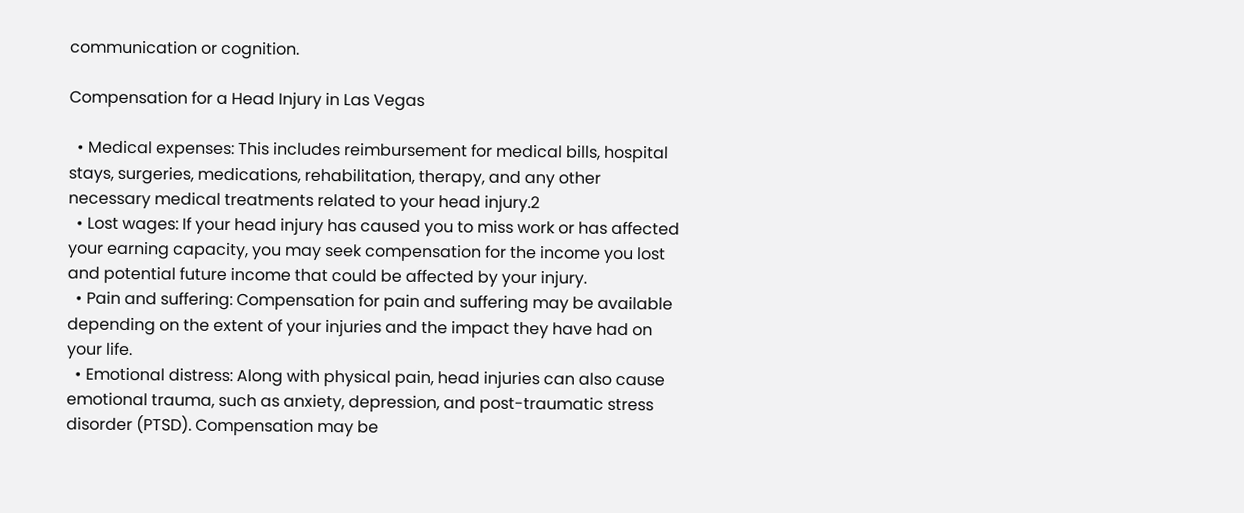communication or cognition.

Compensation for a Head Injury in Las Vegas

  • Medical expenses: This includes reimbursement for medical bills, hospital stays, surgeries, medications, rehabilitation, therapy, and any other necessary medical treatments related to your head injury.2
  • Lost wages: If your head injury has caused you to miss work or has affected your earning capacity, you may seek compensation for the income you lost and potential future income that could be affected by your injury.
  • Pain and suffering: Compensation for pain and suffering may be available depending on the extent of your injuries and the impact they have had on your life.
  • Emotional distress: Along with physical pain, head injuries can also cause emotional trauma, such as anxiety, depression, and post-traumatic stress disorder (PTSD). Compensation may be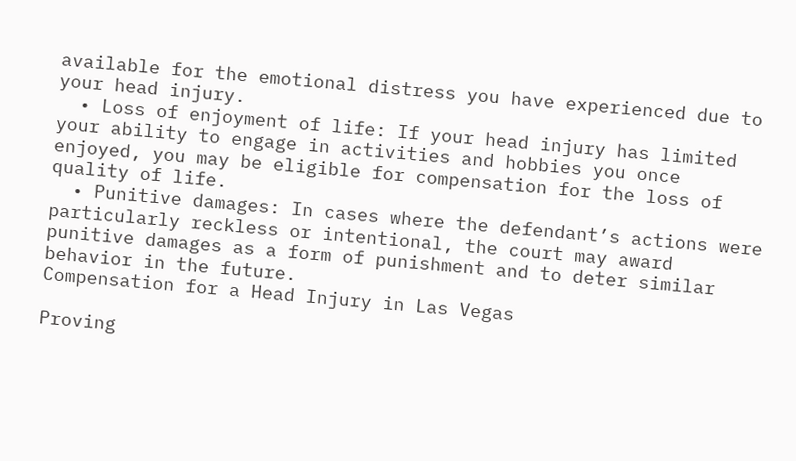available for the emotional distress you have experienced due to your head injury.
  • Loss of enjoyment of life: If your head injury has limited your ability to engage in activities and hobbies you once enjoyed, you may be eligible for compensation for the loss of quality of life.
  • Punitive damages: In cases where the defendant’s actions were particularly reckless or intentional, the court may award punitive damages as a form of punishment and to deter similar behavior in the future.
Compensation for a Head Injury in Las Vegas

Proving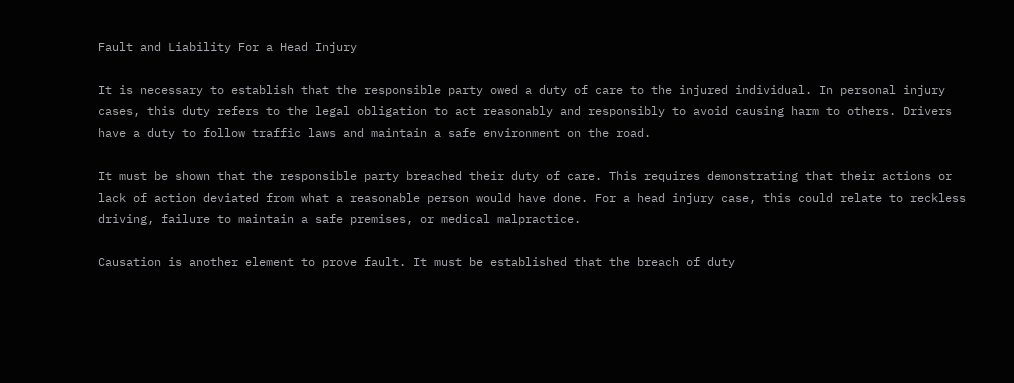Fault and Liability For a Head Injury

It is necessary to establish that the responsible party owed a duty of care to the injured individual. In personal injury cases, this duty refers to the legal obligation to act reasonably and responsibly to avoid causing harm to others. Drivers have a duty to follow traffic laws and maintain a safe environment on the road.

It must be shown that the responsible party breached their duty of care. This requires demonstrating that their actions or lack of action deviated from what a reasonable person would have done. For a head injury case, this could relate to reckless driving, failure to maintain a safe premises, or medical malpractice.

Causation is another element to prove fault. It must be established that the breach of duty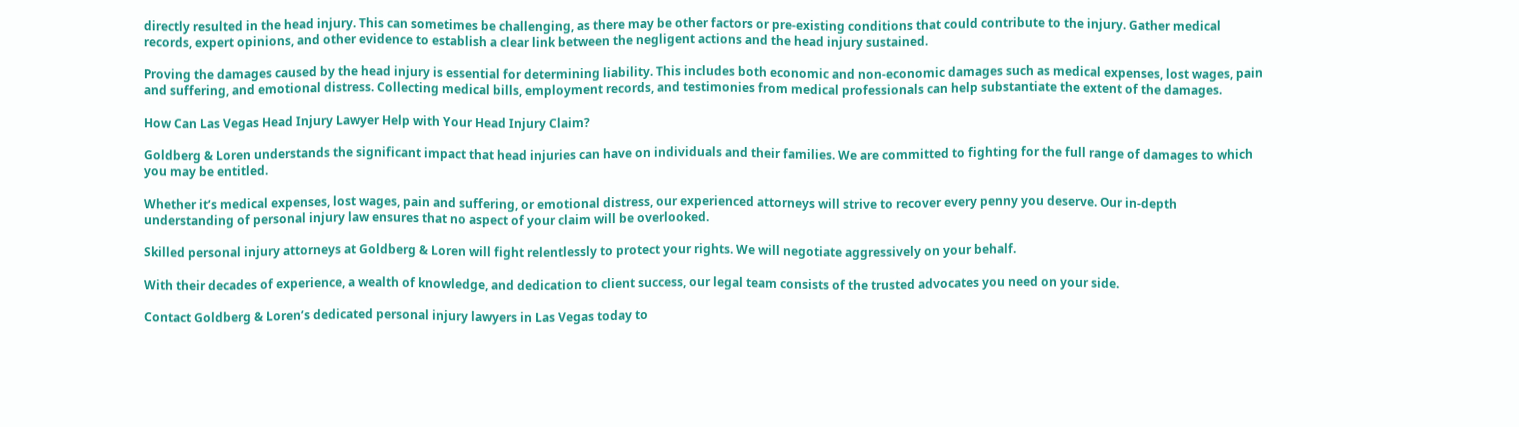directly resulted in the head injury. This can sometimes be challenging, as there may be other factors or pre-existing conditions that could contribute to the injury. Gather medical records, expert opinions, and other evidence to establish a clear link between the negligent actions and the head injury sustained.

Proving the damages caused by the head injury is essential for determining liability. This includes both economic and non-economic damages such as medical expenses, lost wages, pain and suffering, and emotional distress. Collecting medical bills, employment records, and testimonies from medical professionals can help substantiate the extent of the damages.

How Can Las Vegas Head Injury Lawyer Help with Your Head Injury Claim?

Goldberg & Loren understands the significant impact that head injuries can have on individuals and their families. We are committed to fighting for the full range of damages to which you may be entitled.

Whether it’s medical expenses, lost wages, pain and suffering, or emotional distress, our experienced attorneys will strive to recover every penny you deserve. Our in-depth understanding of personal injury law ensures that no aspect of your claim will be overlooked.

Skilled personal injury attorneys at Goldberg & Loren will fight relentlessly to protect your rights. We will negotiate aggressively on your behalf.

With their decades of experience, a wealth of knowledge, and dedication to client success, our legal team consists of the trusted advocates you need on your side.

Contact Goldberg & Loren’s dedicated personal injury lawyers in Las Vegas today to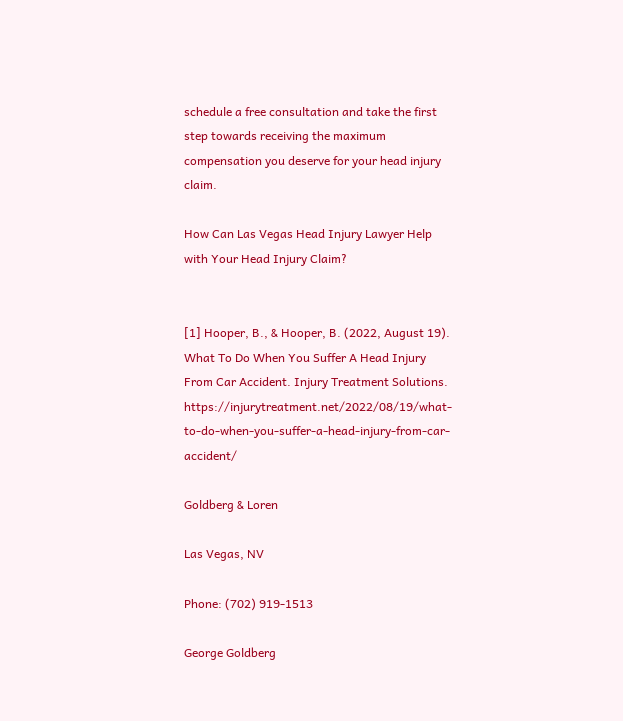schedule a free consultation and take the first step towards receiving the maximum compensation you deserve for your head injury claim.

How Can Las Vegas Head Injury Lawyer Help with Your Head Injury Claim?


[1] Hooper, B., & Hooper, B. (2022, August 19). What To Do When You Suffer A Head Injury From Car Accident. Injury Treatment Solutions. https://injurytreatment.net/2022/08/19/what-to-do-when-you-suffer-a-head-injury-from-car-accident/

Goldberg & Loren

Las Vegas, NV

Phone: (702) 919-1513

George Goldberg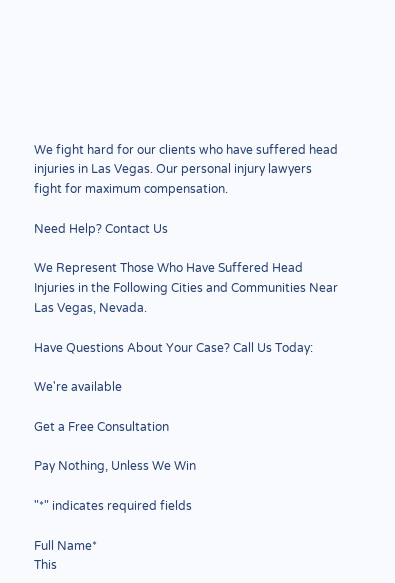We fight hard for our clients who have suffered head injuries in Las Vegas. Our personal injury lawyers fight for maximum compensation.

Need Help? Contact Us

We Represent Those Who Have Suffered Head Injuries in the Following Cities and Communities Near Las Vegas, Nevada.

Have Questions About Your Case? Call Us Today:

We're available

Get a Free Consultation

Pay Nothing, Unless We Win

"*" indicates required fields

Full Name*
This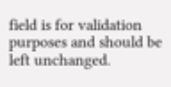field is for validation purposes and should be left unchanged.